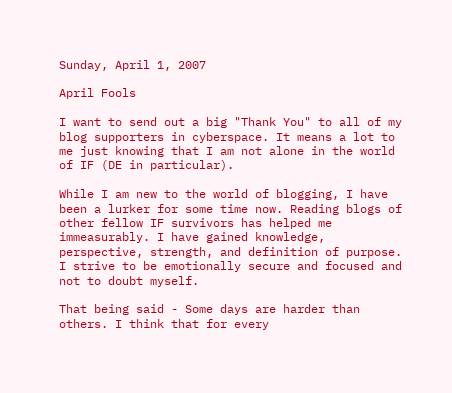Sunday, April 1, 2007

April Fools

I want to send out a big "Thank You" to all of my blog supporters in cyberspace. It means a lot to me just knowing that I am not alone in the world of IF (DE in particular).

While I am new to the world of blogging, I have been a lurker for some time now. Reading blogs of other fellow IF survivors has helped me immeasurably. I have gained knowledge, perspective, strength, and definition of purpose. I strive to be emotionally secure and focused and not to doubt myself.

That being said - Some days are harder than others. I think that for every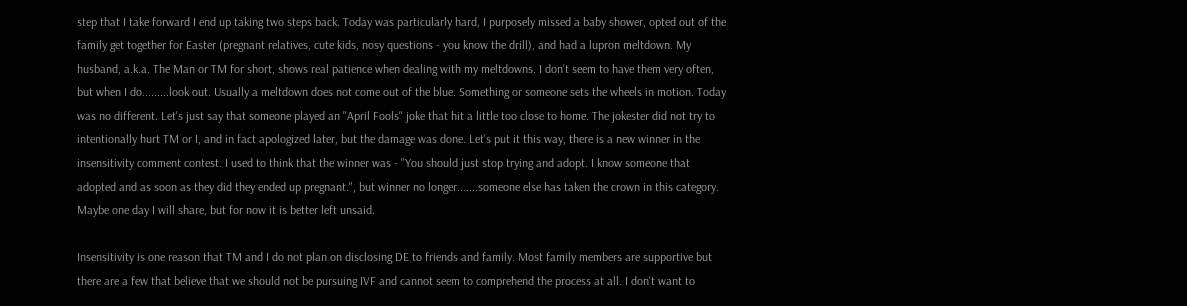step that I take forward I end up taking two steps back. Today was particularly hard, I purposely missed a baby shower, opted out of the family get together for Easter (pregnant relatives, cute kids, nosy questions - you know the drill), and had a lupron meltdown. My husband, a.k.a. The Man or TM for short, shows real patience when dealing with my meltdowns. I don't seem to have them very often, but when I do.........look out. Usually a meltdown does not come out of the blue. Something or someone sets the wheels in motion. Today was no different. Let's just say that someone played an "April Fools" joke that hit a little too close to home. The jokester did not try to intentionally hurt TM or I, and in fact apologized later, but the damage was done. Let's put it this way, there is a new winner in the insensitivity comment contest. I used to think that the winner was - "You should just stop trying and adopt. I know someone that adopted and as soon as they did they ended up pregnant.", but winner no longer.......someone else has taken the crown in this category. Maybe one day I will share, but for now it is better left unsaid.

Insensitivity is one reason that TM and I do not plan on disclosing DE to friends and family. Most family members are supportive but there are a few that believe that we should not be pursuing IVF and cannot seem to comprehend the process at all. I don't want to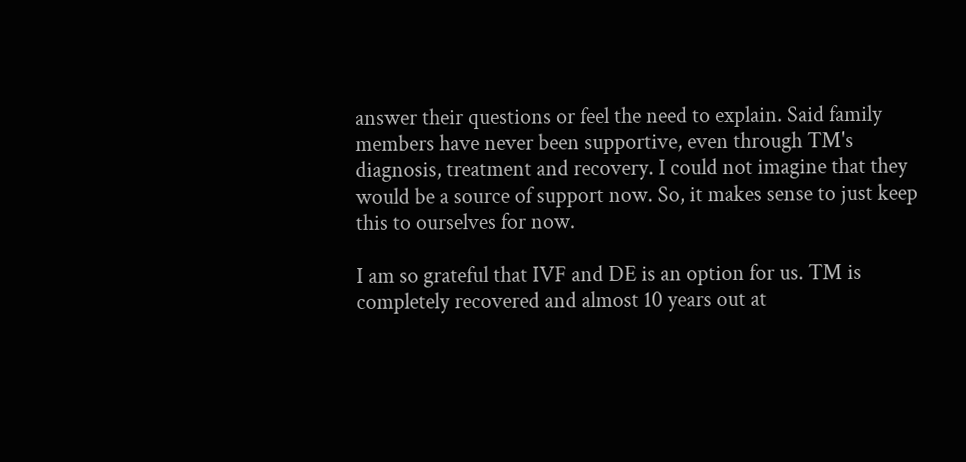answer their questions or feel the need to explain. Said family members have never been supportive, even through TM's diagnosis, treatment and recovery. I could not imagine that they would be a source of support now. So, it makes sense to just keep this to ourselves for now.

I am so grateful that IVF and DE is an option for us. TM is completely recovered and almost 10 years out at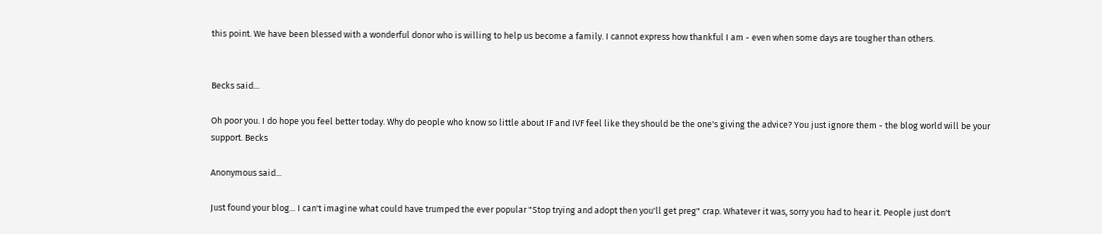this point. We have been blessed with a wonderful donor who is willing to help us become a family. I cannot express how thankful I am - even when some days are tougher than others.


Becks said...

Oh poor you. I do hope you feel better today. Why do people who know so little about IF and IVF feel like they should be the one's giving the advice? You just ignore them - the blog world will be your support. Becks

Anonymous said...

Just found your blog... I can't imagine what could have trumped the ever popular "Stop trying and adopt then you'll get preg" crap. Whatever it was, sorry you had to hear it. People just don't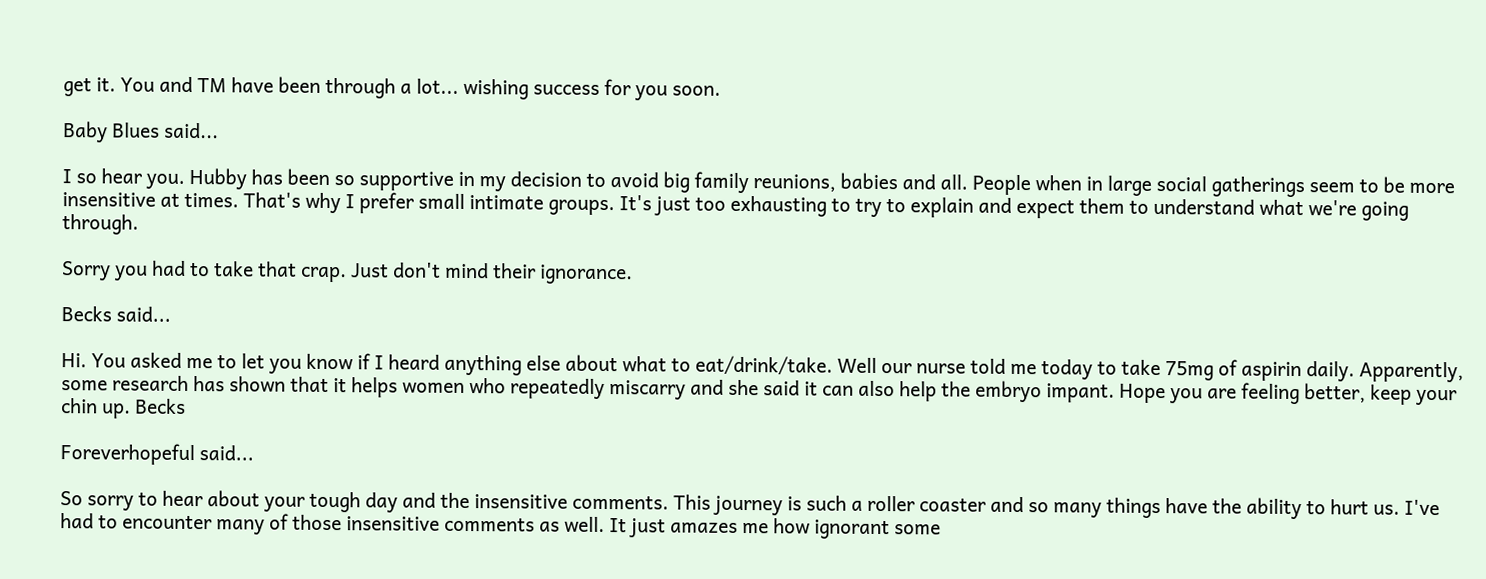get it. You and TM have been through a lot... wishing success for you soon.

Baby Blues said...

I so hear you. Hubby has been so supportive in my decision to avoid big family reunions, babies and all. People when in large social gatherings seem to be more insensitive at times. That's why I prefer small intimate groups. It's just too exhausting to try to explain and expect them to understand what we're going through.

Sorry you had to take that crap. Just don't mind their ignorance.

Becks said...

Hi. You asked me to let you know if I heard anything else about what to eat/drink/take. Well our nurse told me today to take 75mg of aspirin daily. Apparently, some research has shown that it helps women who repeatedly miscarry and she said it can also help the embryo impant. Hope you are feeling better, keep your chin up. Becks

Foreverhopeful said...

So sorry to hear about your tough day and the insensitive comments. This journey is such a roller coaster and so many things have the ability to hurt us. I've had to encounter many of those insensitive comments as well. It just amazes me how ignorant some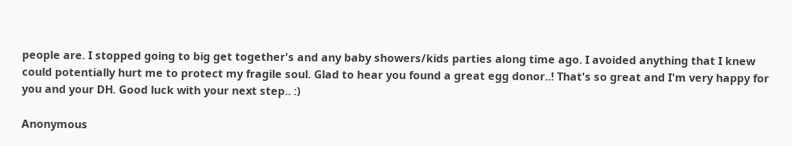people are. I stopped going to big get together's and any baby showers/kids parties along time ago. I avoided anything that I knew could potentially hurt me to protect my fragile soul. Glad to hear you found a great egg donor..! That's so great and I'm very happy for you and your DH. Good luck with your next step.. :)

Anonymous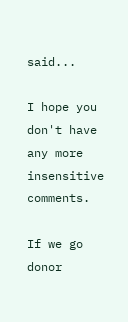said...

I hope you don't have any more insensitive comments.

If we go donor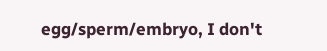egg/sperm/embryo, I don't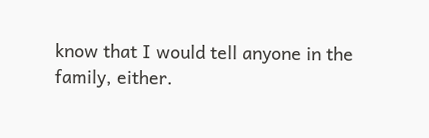know that I would tell anyone in the family, either.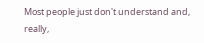Most people just don't understand and, really,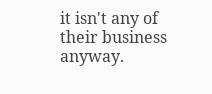it isn't any of their business anyway.